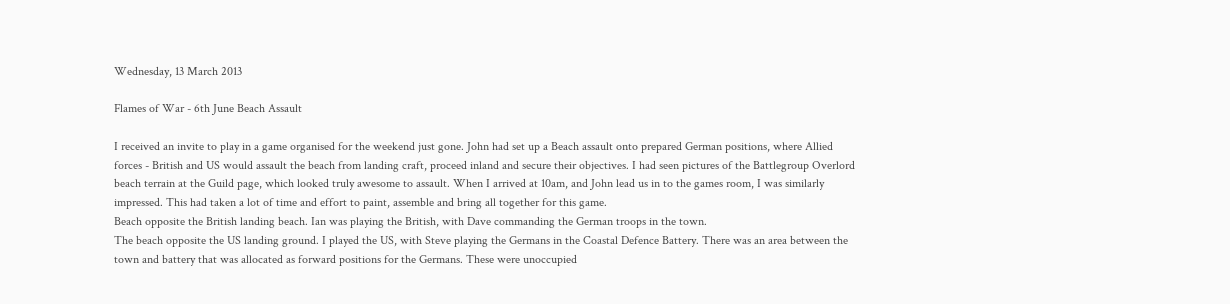Wednesday, 13 March 2013

Flames of War - 6th June Beach Assault

I received an invite to play in a game organised for the weekend just gone. John had set up a Beach assault onto prepared German positions, where Allied forces - British and US would assault the beach from landing craft, proceed inland and secure their objectives. I had seen pictures of the Battlegroup Overlord beach terrain at the Guild page, which looked truly awesome to assault. When I arrived at 10am, and John lead us in to the games room, I was similarly impressed. This had taken a lot of time and effort to paint, assemble and bring all together for this game.
Beach opposite the British landing beach. Ian was playing the British, with Dave commanding the German troops in the town.
The beach opposite the US landing ground. I played the US, with Steve playing the Germans in the Coastal Defence Battery. There was an area between the town and battery that was allocated as forward positions for the Germans. These were unoccupied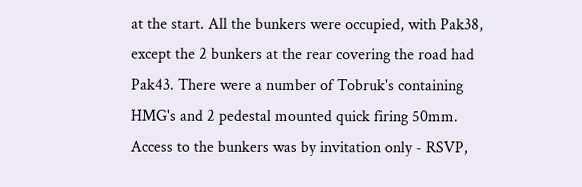at the start. All the bunkers were occupied, with Pak38, except the 2 bunkers at the rear covering the road had Pak43. There were a number of Tobruk's containing HMG's and 2 pedestal mounted quick firing 50mm. Access to the bunkers was by invitation only - RSVP,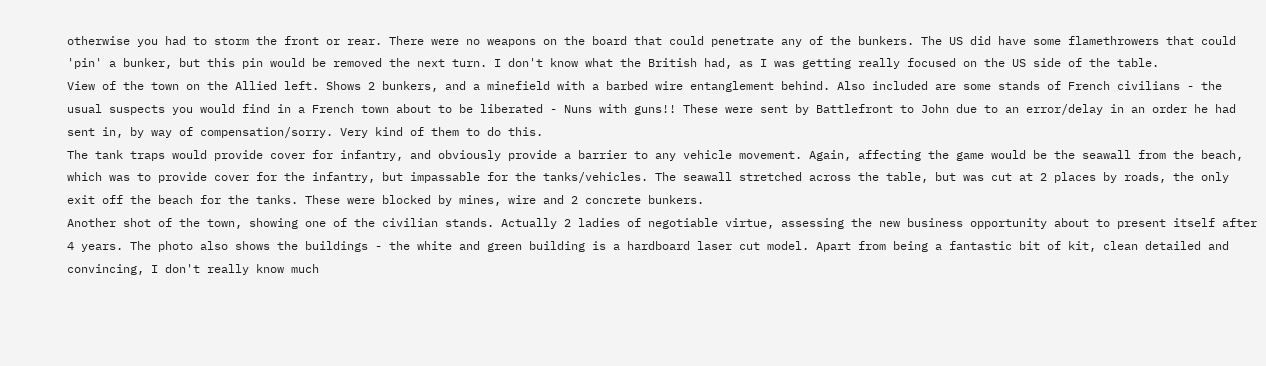otherwise you had to storm the front or rear. There were no weapons on the board that could penetrate any of the bunkers. The US did have some flamethrowers that could 'pin' a bunker, but this pin would be removed the next turn. I don't know what the British had, as I was getting really focused on the US side of the table.
View of the town on the Allied left. Shows 2 bunkers, and a minefield with a barbed wire entanglement behind. Also included are some stands of French civilians - the usual suspects you would find in a French town about to be liberated - Nuns with guns!! These were sent by Battlefront to John due to an error/delay in an order he had sent in, by way of compensation/sorry. Very kind of them to do this.
The tank traps would provide cover for infantry, and obviously provide a barrier to any vehicle movement. Again, affecting the game would be the seawall from the beach, which was to provide cover for the infantry, but impassable for the tanks/vehicles. The seawall stretched across the table, but was cut at 2 places by roads, the only exit off the beach for the tanks. These were blocked by mines, wire and 2 concrete bunkers.
Another shot of the town, showing one of the civilian stands. Actually 2 ladies of negotiable virtue, assessing the new business opportunity about to present itself after 4 years. The photo also shows the buildings - the white and green building is a hardboard laser cut model. Apart from being a fantastic bit of kit, clean detailed and convincing, I don't really know much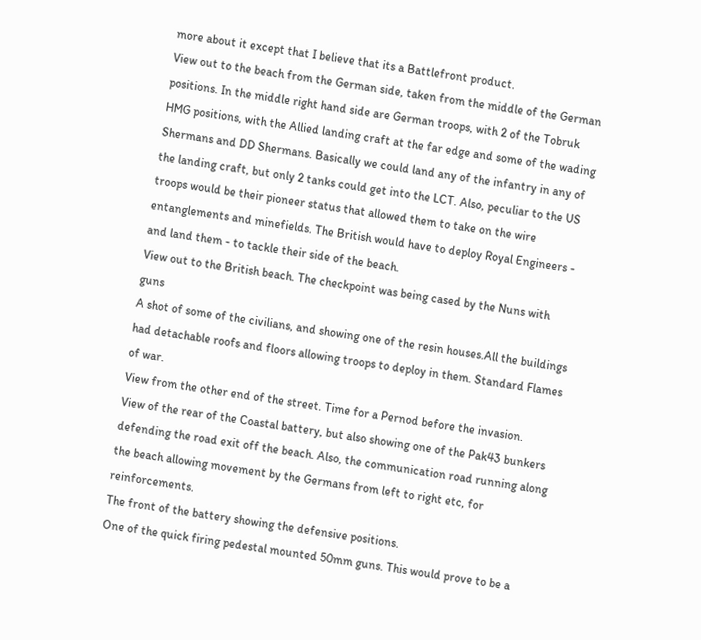more about it except that I believe that its a Battlefront product.
View out to the beach from the German side, taken from the middle of the German positions. In the middle right hand side are German troops, with 2 of the Tobruk HMG positions, with the Allied landing craft at the far edge and some of the wading Shermans and DD Shermans. Basically we could land any of the infantry in any of the landing craft, but only 2 tanks could get into the LCT. Also, peculiar to the US troops would be their pioneer status that allowed them to take on the wire entanglements and minefields. The British would have to deploy Royal Engineers - and land them - to tackle their side of the beach.
View out to the British beach. The checkpoint was being cased by the Nuns with guns
A shot of some of the civilians, and showing one of the resin houses.All the buildings had detachable roofs and floors allowing troops to deploy in them. Standard Flames of war.
View from the other end of the street. Time for a Pernod before the invasion.
View of the rear of the Coastal battery, but also showing one of the Pak43 bunkers defending the road exit off the beach. Also, the communication road running along the beach allowing movement by the Germans from left to right etc, for reinforcements.
The front of the battery showing the defensive positions.
One of the quick firing pedestal mounted 50mm guns. This would prove to be a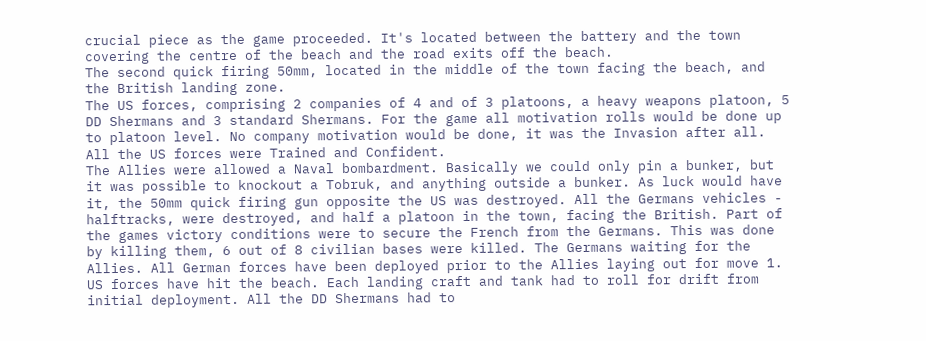crucial piece as the game proceeded. It's located between the battery and the town covering the centre of the beach and the road exits off the beach.
The second quick firing 50mm, located in the middle of the town facing the beach, and the British landing zone.
The US forces, comprising 2 companies of 4 and of 3 platoons, a heavy weapons platoon, 5 DD Shermans and 3 standard Shermans. For the game all motivation rolls would be done up to platoon level. No company motivation would be done, it was the Invasion after all. All the US forces were Trained and Confident.
The Allies were allowed a Naval bombardment. Basically we could only pin a bunker, but it was possible to knockout a Tobruk, and anything outside a bunker. As luck would have it, the 50mm quick firing gun opposite the US was destroyed. All the Germans vehicles - halftracks, were destroyed, and half a platoon in the town, facing the British. Part of the games victory conditions were to secure the French from the Germans. This was done by killing them, 6 out of 8 civilian bases were killed. The Germans waiting for the Allies. All German forces have been deployed prior to the Allies laying out for move 1.
US forces have hit the beach. Each landing craft and tank had to roll for drift from initial deployment. All the DD Shermans had to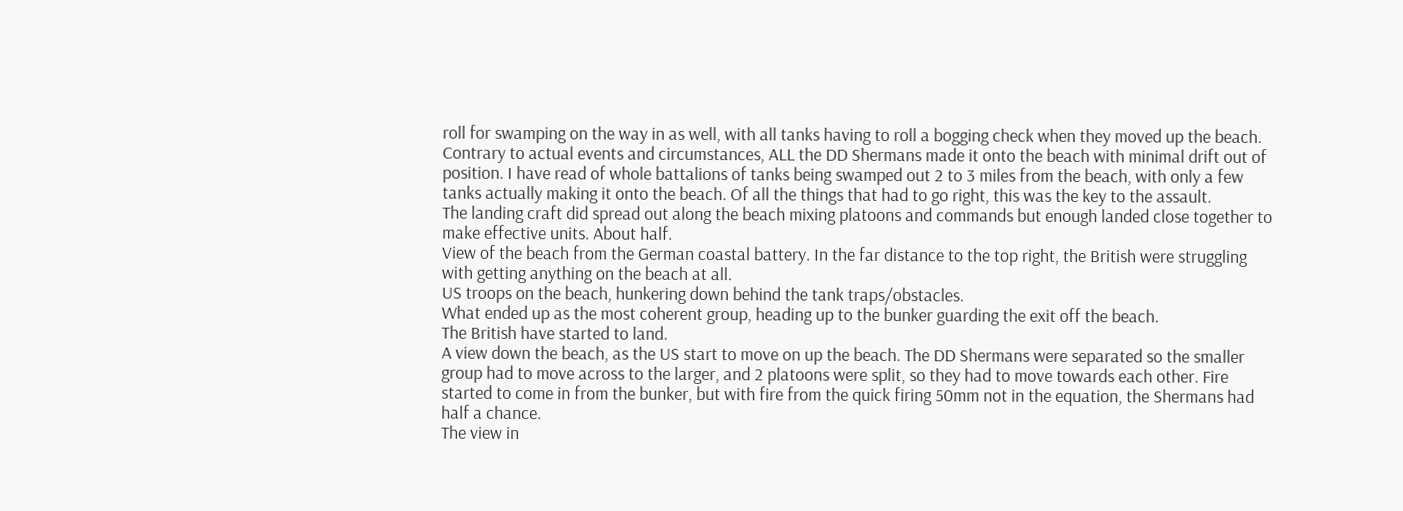roll for swamping on the way in as well, with all tanks having to roll a bogging check when they moved up the beach.
Contrary to actual events and circumstances, ALL the DD Shermans made it onto the beach with minimal drift out of position. I have read of whole battalions of tanks being swamped out 2 to 3 miles from the beach, with only a few tanks actually making it onto the beach. Of all the things that had to go right, this was the key to the assault.
The landing craft did spread out along the beach mixing platoons and commands but enough landed close together to make effective units. About half.
View of the beach from the German coastal battery. In the far distance to the top right, the British were struggling with getting anything on the beach at all.
US troops on the beach, hunkering down behind the tank traps/obstacles.
What ended up as the most coherent group, heading up to the bunker guarding the exit off the beach.
The British have started to land.
A view down the beach, as the US start to move on up the beach. The DD Shermans were separated so the smaller group had to move across to the larger, and 2 platoons were split, so they had to move towards each other. Fire started to come in from the bunker, but with fire from the quick firing 50mm not in the equation, the Shermans had half a chance.
The view in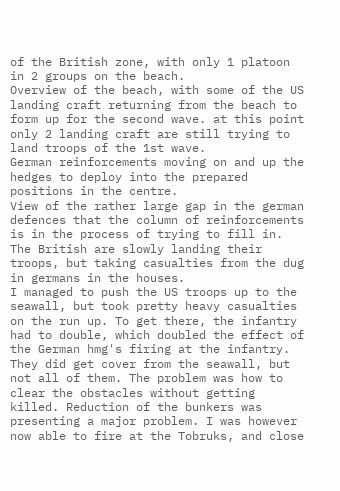of the British zone, with only 1 platoon in 2 groups on the beach.
Overview of the beach, with some of the US landing craft returning from the beach to form up for the second wave. at this point only 2 landing craft are still trying to land troops of the 1st wave.
German reinforcements moving on and up the hedges to deploy into the prepared positions in the centre.
View of the rather large gap in the german defences that the column of reinforcements is in the process of trying to fill in.
The British are slowly landing their troops, but taking casualties from the dug in germans in the houses.
I managed to push the US troops up to the seawall, but took pretty heavy casualties on the run up. To get there, the infantry had to double, which doubled the effect of the German hmg's firing at the infantry. They did get cover from the seawall, but not all of them. The problem was how to clear the obstacles without getting killed. Reduction of the bunkers was presenting a major problem. I was however now able to fire at the Tobruks, and close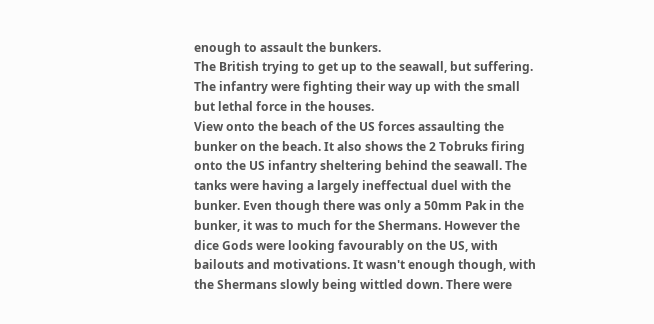enough to assault the bunkers.
The British trying to get up to the seawall, but suffering. The infantry were fighting their way up with the small but lethal force in the houses.
View onto the beach of the US forces assaulting the bunker on the beach. It also shows the 2 Tobruks firing onto the US infantry sheltering behind the seawall. The tanks were having a largely ineffectual duel with the bunker. Even though there was only a 50mm Pak in the bunker, it was to much for the Shermans. However the dice Gods were looking favourably on the US, with bailouts and motivations. It wasn't enough though, with the Shermans slowly being wittled down. There were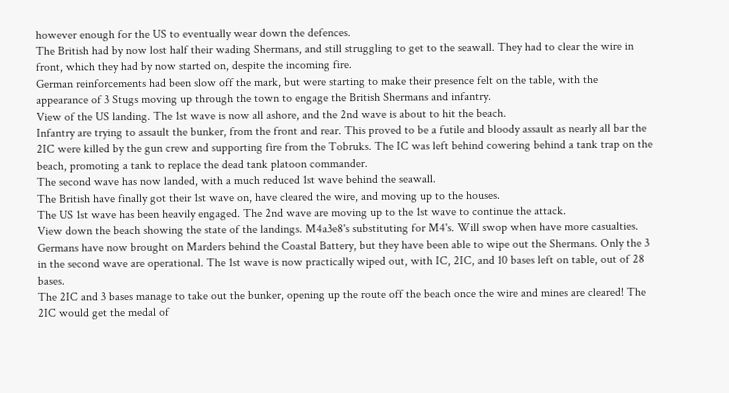however enough for the US to eventually wear down the defences.
The British had by now lost half their wading Shermans, and still struggling to get to the seawall. They had to clear the wire in front, which they had by now started on, despite the incoming fire.
German reinforcements had been slow off the mark, but were starting to make their presence felt on the table, with the appearance of 3 Stugs moving up through the town to engage the British Shermans and infantry.
View of the US landing. The 1st wave is now all ashore, and the 2nd wave is about to hit the beach.
Infantry are trying to assault the bunker, from the front and rear. This proved to be a futile and bloody assault as nearly all bar the 2IC were killed by the gun crew and supporting fire from the Tobruks. The IC was left behind cowering behind a tank trap on the beach, promoting a tank to replace the dead tank platoon commander.
The second wave has now landed, with a much reduced 1st wave behind the seawall.
The British have finally got their 1st wave on, have cleared the wire, and moving up to the houses.
The US 1st wave has been heavily engaged. The 2nd wave are moving up to the 1st wave to continue the attack.
View down the beach showing the state of the landings. M4a3e8's substituting for M4's. Will swop when have more casualties.
Germans have now brought on Marders behind the Coastal Battery, but they have been able to wipe out the Shermans. Only the 3 in the second wave are operational. The 1st wave is now practically wiped out, with IC, 2IC, and 10 bases left on table, out of 28 bases.
The 2IC and 3 bases manage to take out the bunker, opening up the route off the beach once the wire and mines are cleared! The 2IC would get the medal of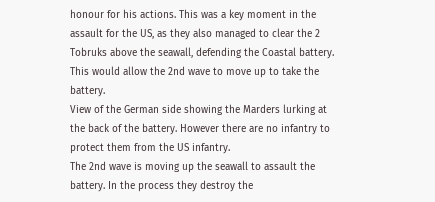honour for his actions. This was a key moment in the assault for the US, as they also managed to clear the 2 Tobruks above the seawall, defending the Coastal battery. This would allow the 2nd wave to move up to take the battery.
View of the German side showing the Marders lurking at the back of the battery. However there are no infantry to protect them from the US infantry.
The 2nd wave is moving up the seawall to assault the battery. In the process they destroy the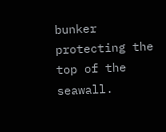bunker protecting the top of the seawall.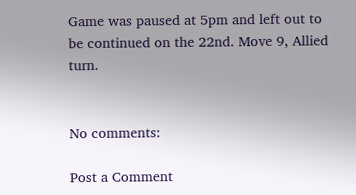Game was paused at 5pm and left out to be continued on the 22nd. Move 9, Allied turn.


No comments:

Post a Comment